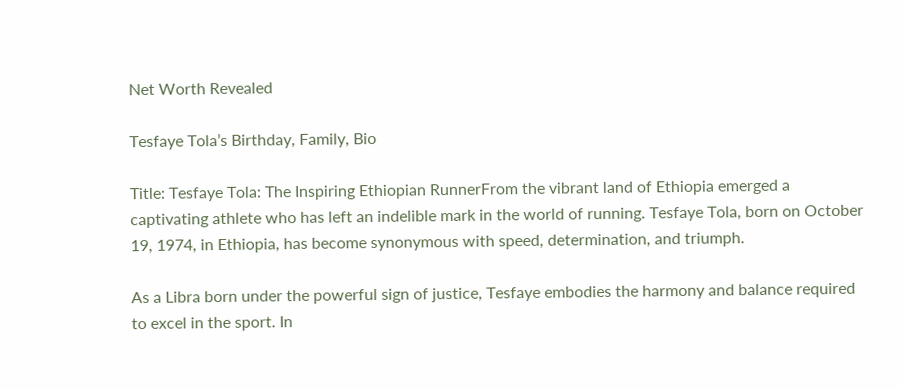Net Worth Revealed

Tesfaye Tola’s Birthday, Family, Bio

Title: Tesfaye Tola: The Inspiring Ethiopian RunnerFrom the vibrant land of Ethiopia emerged a captivating athlete who has left an indelible mark in the world of running. Tesfaye Tola, born on October 19, 1974, in Ethiopia, has become synonymous with speed, determination, and triumph.

As a Libra born under the powerful sign of justice, Tesfaye embodies the harmony and balance required to excel in the sport. In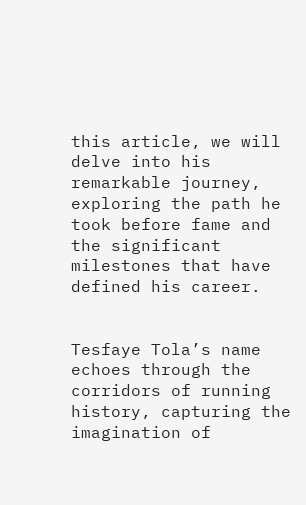this article, we will delve into his remarkable journey, exploring the path he took before fame and the significant milestones that have defined his career.


Tesfaye Tola’s name echoes through the corridors of running history, capturing the imagination of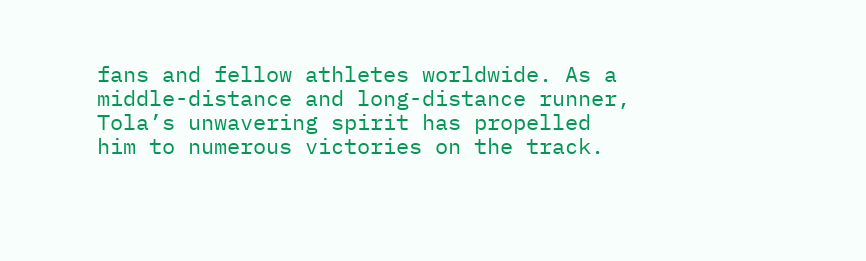fans and fellow athletes worldwide. As a middle-distance and long-distance runner, Tola’s unwavering spirit has propelled him to numerous victories on the track.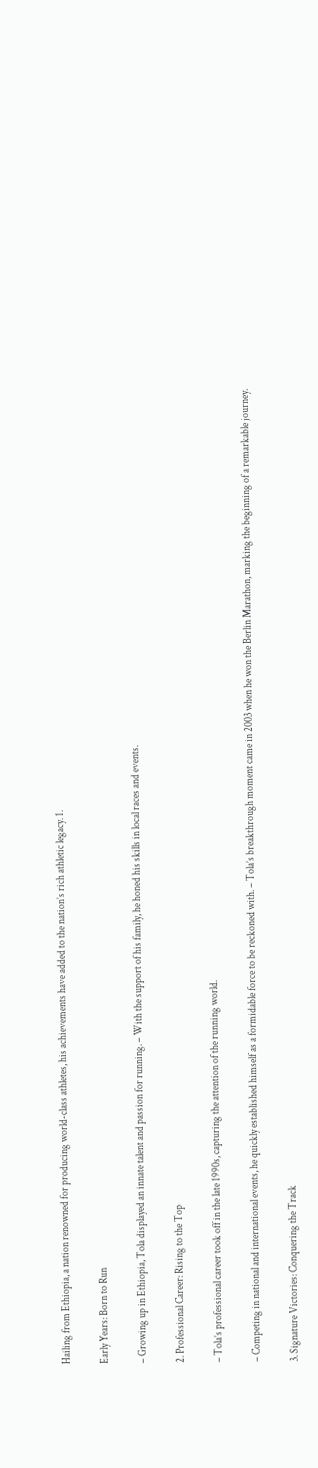Hailing from Ethiopia, a nation renowned for producing world-class athletes, his achievements have added to the nation’s rich athletic legacy. 1.

Early Years: Born to Run

– Growing up in Ethiopia, Tola displayed an innate talent and passion for running. – With the support of his family, he honed his skills in local races and events.

2. Professional Career: Rising to the Top

– Tola’s professional career took off in the late 1990s, capturing the attention of the running world.

– Competing in national and international events, he quickly established himself as a formidable force to be reckoned with. – Tola’s breakthrough moment came in 2003 when he won the Berlin Marathon, marking the beginning of a remarkable journey.

3. Signature Victories: Conquering the Track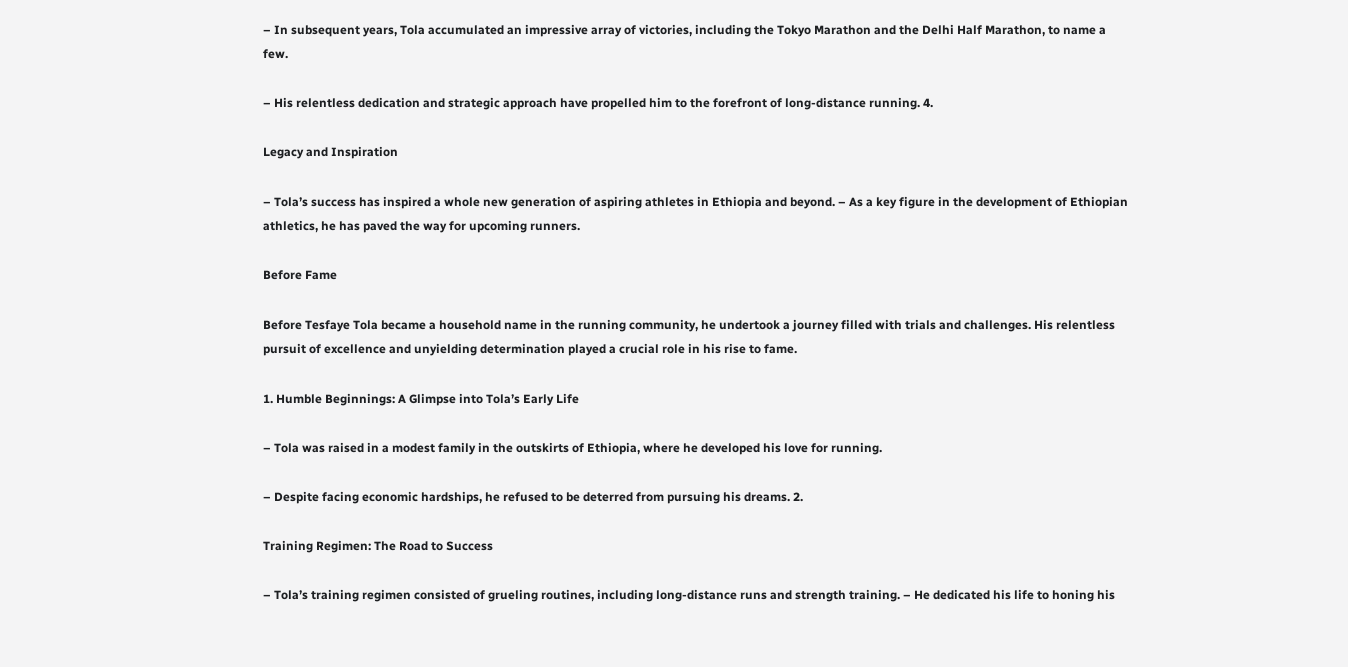– In subsequent years, Tola accumulated an impressive array of victories, including the Tokyo Marathon and the Delhi Half Marathon, to name a few.

– His relentless dedication and strategic approach have propelled him to the forefront of long-distance running. 4.

Legacy and Inspiration

– Tola’s success has inspired a whole new generation of aspiring athletes in Ethiopia and beyond. – As a key figure in the development of Ethiopian athletics, he has paved the way for upcoming runners.

Before Fame

Before Tesfaye Tola became a household name in the running community, he undertook a journey filled with trials and challenges. His relentless pursuit of excellence and unyielding determination played a crucial role in his rise to fame.

1. Humble Beginnings: A Glimpse into Tola’s Early Life

– Tola was raised in a modest family in the outskirts of Ethiopia, where he developed his love for running.

– Despite facing economic hardships, he refused to be deterred from pursuing his dreams. 2.

Training Regimen: The Road to Success

– Tola’s training regimen consisted of grueling routines, including long-distance runs and strength training. – He dedicated his life to honing his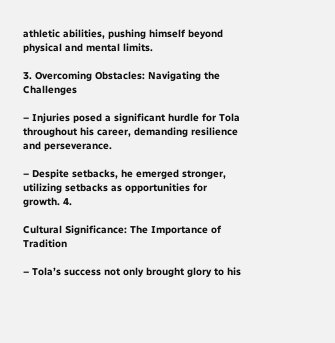athletic abilities, pushing himself beyond physical and mental limits.

3. Overcoming Obstacles: Navigating the Challenges

– Injuries posed a significant hurdle for Tola throughout his career, demanding resilience and perseverance.

– Despite setbacks, he emerged stronger, utilizing setbacks as opportunities for growth. 4.

Cultural Significance: The Importance of Tradition

– Tola’s success not only brought glory to his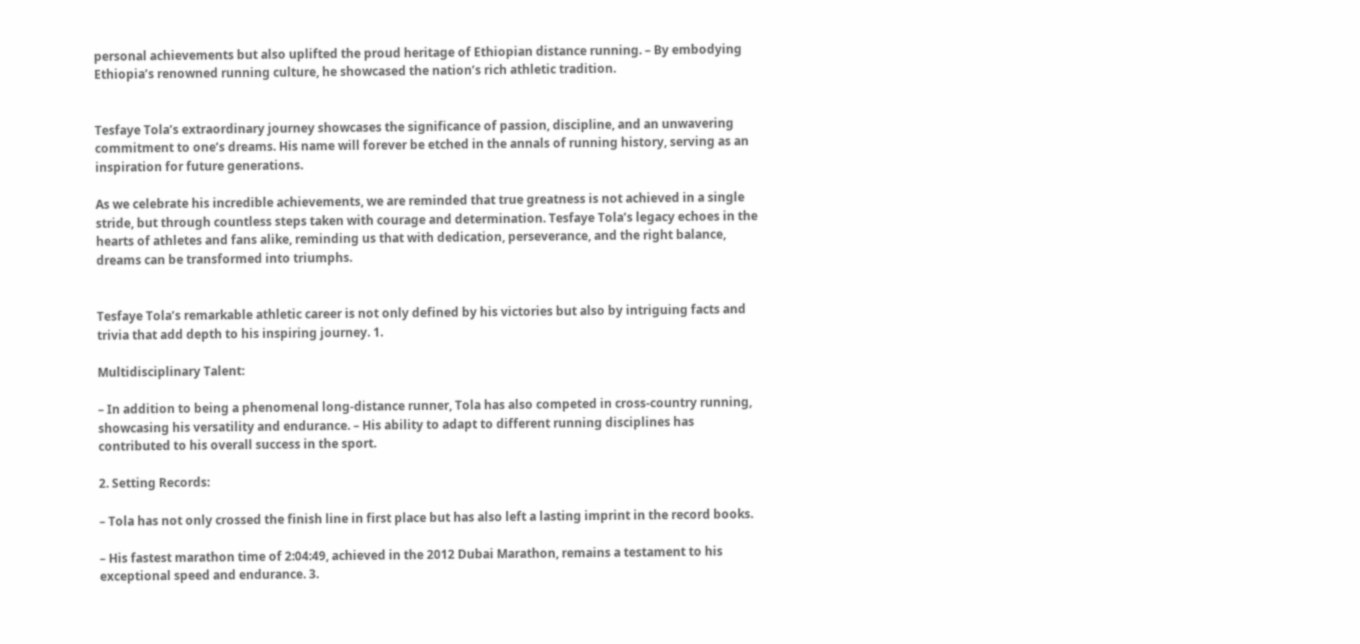personal achievements but also uplifted the proud heritage of Ethiopian distance running. – By embodying Ethiopia’s renowned running culture, he showcased the nation’s rich athletic tradition.


Tesfaye Tola’s extraordinary journey showcases the significance of passion, discipline, and an unwavering commitment to one’s dreams. His name will forever be etched in the annals of running history, serving as an inspiration for future generations.

As we celebrate his incredible achievements, we are reminded that true greatness is not achieved in a single stride, but through countless steps taken with courage and determination. Tesfaye Tola’s legacy echoes in the hearts of athletes and fans alike, reminding us that with dedication, perseverance, and the right balance, dreams can be transformed into triumphs.


Tesfaye Tola’s remarkable athletic career is not only defined by his victories but also by intriguing facts and trivia that add depth to his inspiring journey. 1.

Multidisciplinary Talent:

– In addition to being a phenomenal long-distance runner, Tola has also competed in cross-country running, showcasing his versatility and endurance. – His ability to adapt to different running disciplines has contributed to his overall success in the sport.

2. Setting Records:

– Tola has not only crossed the finish line in first place but has also left a lasting imprint in the record books.

– His fastest marathon time of 2:04:49, achieved in the 2012 Dubai Marathon, remains a testament to his exceptional speed and endurance. 3.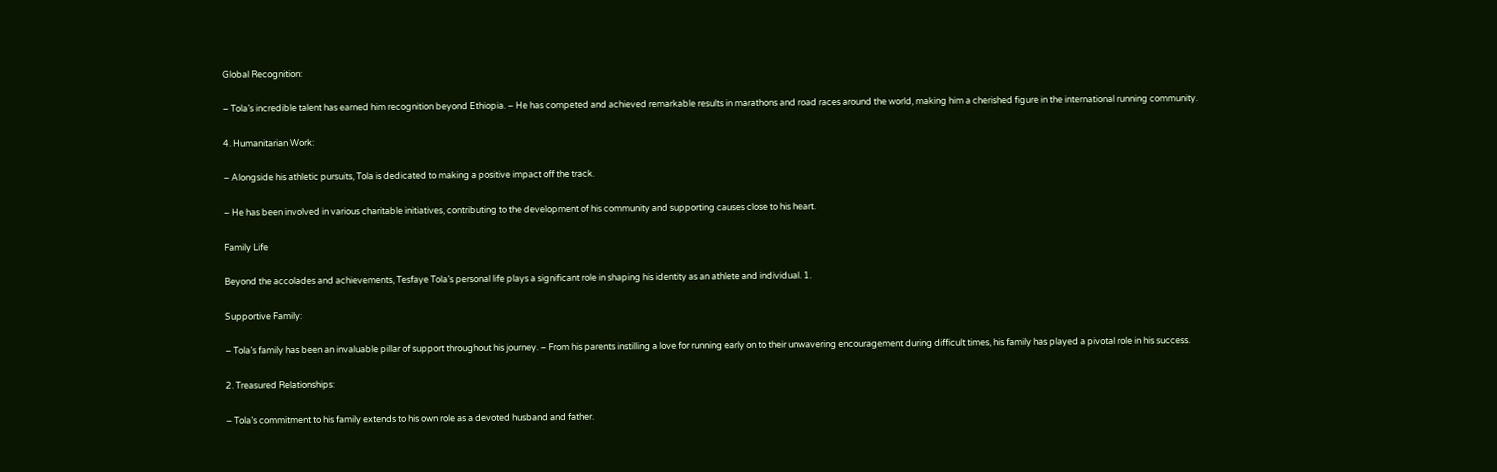Global Recognition:

– Tola’s incredible talent has earned him recognition beyond Ethiopia. – He has competed and achieved remarkable results in marathons and road races around the world, making him a cherished figure in the international running community.

4. Humanitarian Work:

– Alongside his athletic pursuits, Tola is dedicated to making a positive impact off the track.

– He has been involved in various charitable initiatives, contributing to the development of his community and supporting causes close to his heart.

Family Life

Beyond the accolades and achievements, Tesfaye Tola’s personal life plays a significant role in shaping his identity as an athlete and individual. 1.

Supportive Family:

– Tola’s family has been an invaluable pillar of support throughout his journey. – From his parents instilling a love for running early on to their unwavering encouragement during difficult times, his family has played a pivotal role in his success.

2. Treasured Relationships:

– Tola’s commitment to his family extends to his own role as a devoted husband and father.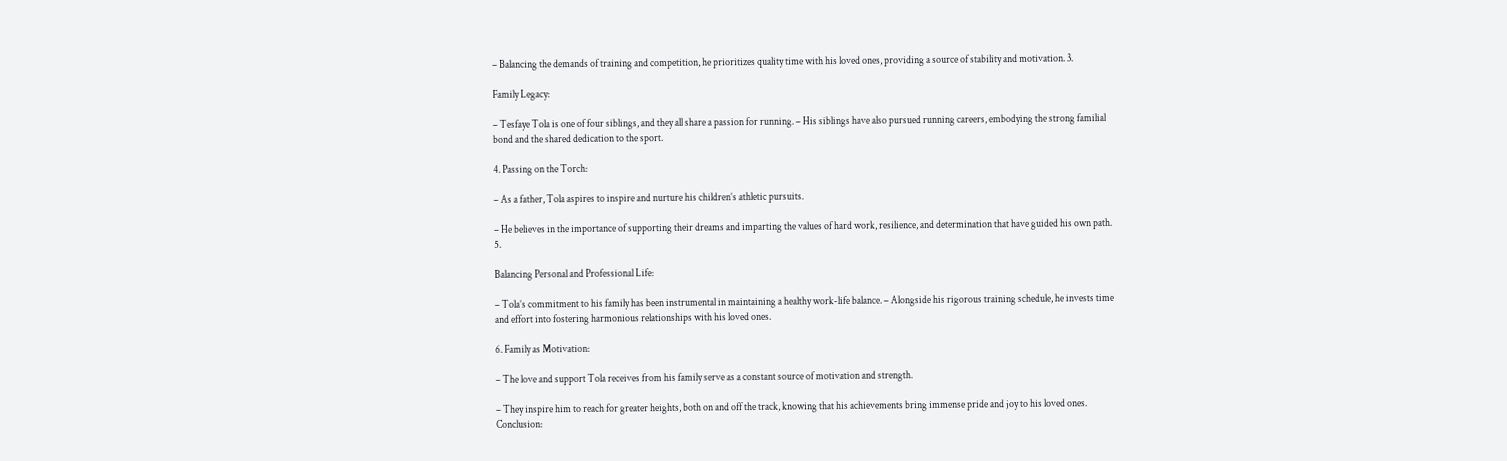– Balancing the demands of training and competition, he prioritizes quality time with his loved ones, providing a source of stability and motivation. 3.

Family Legacy:

– Tesfaye Tola is one of four siblings, and they all share a passion for running. – His siblings have also pursued running careers, embodying the strong familial bond and the shared dedication to the sport.

4. Passing on the Torch:

– As a father, Tola aspires to inspire and nurture his children’s athletic pursuits.

– He believes in the importance of supporting their dreams and imparting the values of hard work, resilience, and determination that have guided his own path. 5.

Balancing Personal and Professional Life:

– Tola’s commitment to his family has been instrumental in maintaining a healthy work-life balance. – Alongside his rigorous training schedule, he invests time and effort into fostering harmonious relationships with his loved ones.

6. Family as Motivation:

– The love and support Tola receives from his family serve as a constant source of motivation and strength.

– They inspire him to reach for greater heights, both on and off the track, knowing that his achievements bring immense pride and joy to his loved ones. Conclusion: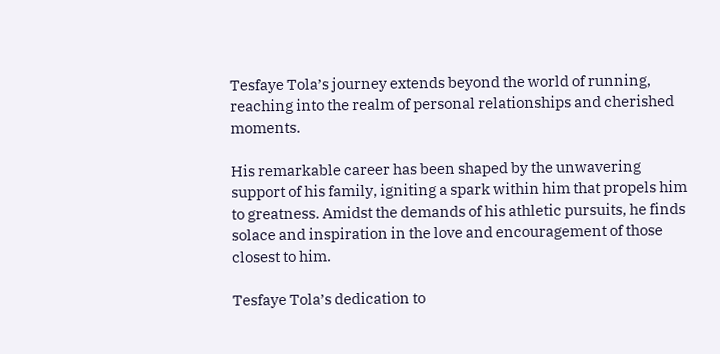Tesfaye Tola’s journey extends beyond the world of running, reaching into the realm of personal relationships and cherished moments.

His remarkable career has been shaped by the unwavering support of his family, igniting a spark within him that propels him to greatness. Amidst the demands of his athletic pursuits, he finds solace and inspiration in the love and encouragement of those closest to him.

Tesfaye Tola’s dedication to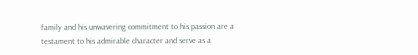family and his unwavering commitment to his passion are a testament to his admirable character and serve as a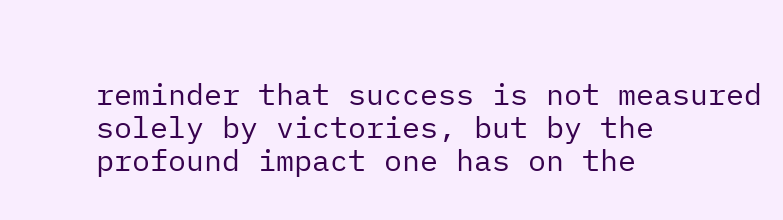reminder that success is not measured solely by victories, but by the profound impact one has on the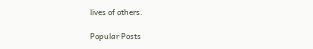lives of others.

Popular Posts